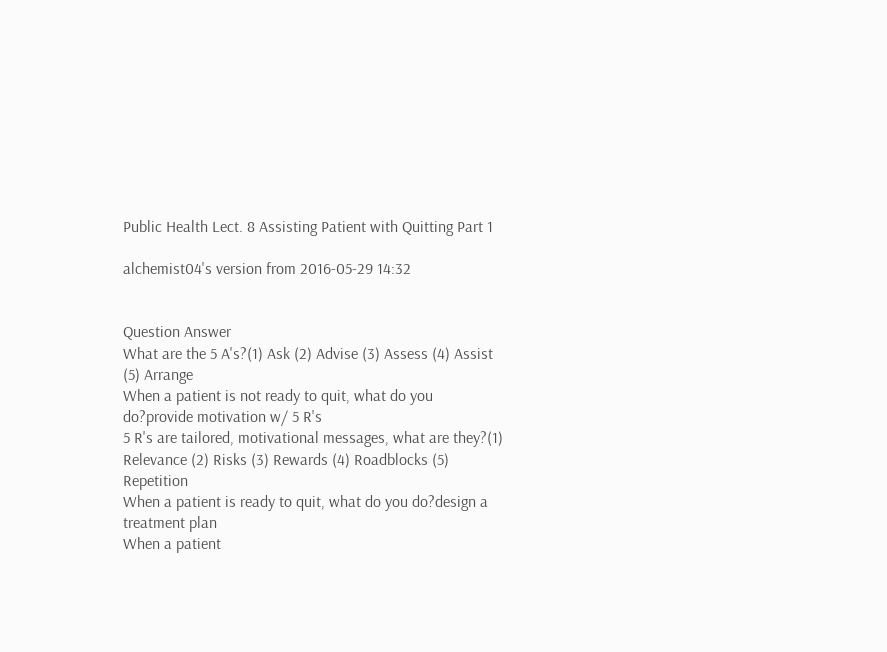Public Health Lect. 8 Assisting Patient with Quitting Part 1

alchemist04's version from 2016-05-29 14:32


Question Answer
What are the 5 A's?(1) Ask (2) Advise (3) Assess (4) Assist (5) Arrange
When a patient is not ready to quit, what do you do?provide motivation w/ 5 R's
5 R's are tailored, motivational messages, what are they?(1) Relevance (2) Risks (3) Rewards (4) Roadblocks (5) Repetition
When a patient is ready to quit, what do you do?design a treatment plan
When a patient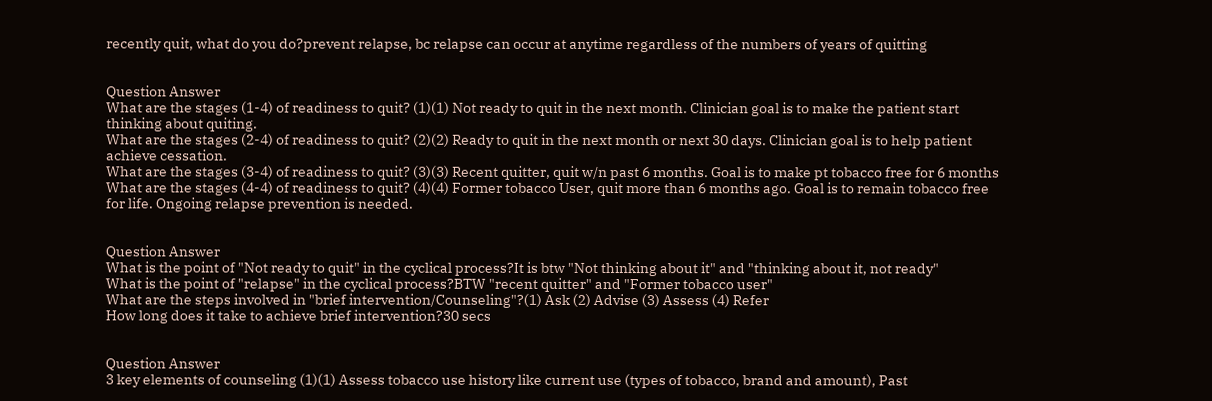recently quit, what do you do?prevent relapse, bc relapse can occur at anytime regardless of the numbers of years of quitting


Question Answer
What are the stages (1-4) of readiness to quit? (1)(1) Not ready to quit in the next month. Clinician goal is to make the patient start thinking about quiting.
What are the stages (2-4) of readiness to quit? (2)(2) Ready to quit in the next month or next 30 days. Clinician goal is to help patient achieve cessation.
What are the stages (3-4) of readiness to quit? (3)(3) Recent quitter, quit w/n past 6 months. Goal is to make pt tobacco free for 6 months
What are the stages (4-4) of readiness to quit? (4)(4) Former tobacco User, quit more than 6 months ago. Goal is to remain tobacco free for life. Ongoing relapse prevention is needed.


Question Answer
What is the point of "Not ready to quit" in the cyclical process?It is btw "Not thinking about it" and "thinking about it, not ready"
What is the point of "relapse" in the cyclical process?BTW "recent quitter" and "Former tobacco user"
What are the steps involved in "brief intervention/Counseling"?(1) Ask (2) Advise (3) Assess (4) Refer
How long does it take to achieve brief intervention?30 secs


Question Answer
3 key elements of counseling (1)(1) Assess tobacco use history like current use (types of tobacco, brand and amount), Past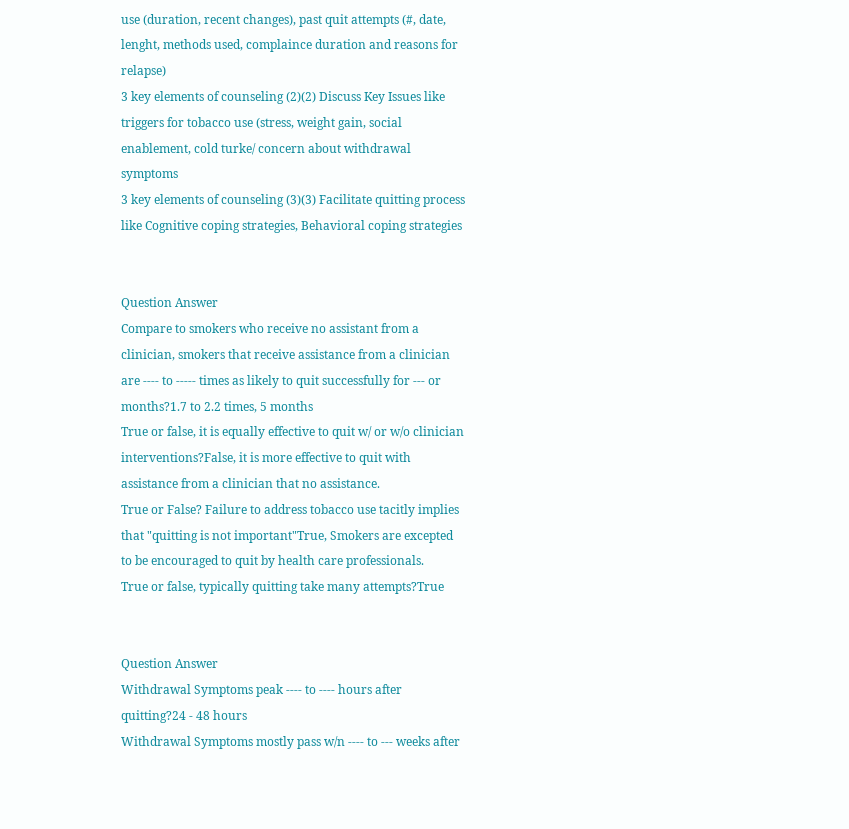use (duration, recent changes), past quit attempts (#, date, lenght, methods used, complaince duration and reasons for relapse)
3 key elements of counseling (2)(2) Discuss Key Issues like triggers for tobacco use (stress, weight gain, social enablement, cold turke/ concern about withdrawal symptoms
3 key elements of counseling (3)(3) Facilitate quitting process like Cognitive coping strategies, Behavioral coping strategies


Question Answer
Compare to smokers who receive no assistant from a clinician, smokers that receive assistance from a clinician are ---- to ----- times as likely to quit successfully for --- or months?1.7 to 2.2 times, 5 months
True or false, it is equally effective to quit w/ or w/o clinician interventions?False, it is more effective to quit with assistance from a clinician that no assistance.
True or False? Failure to address tobacco use tacitly implies that "quitting is not important"True, Smokers are excepted to be encouraged to quit by health care professionals.
True or false, typically quitting take many attempts?True


Question Answer
Withdrawal Symptoms peak ---- to ---- hours after quitting?24 - 48 hours
Withdrawal Symptoms mostly pass w/n ---- to --- weeks after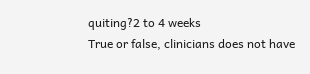quiting?2 to 4 weeks
True or false, clinicians does not have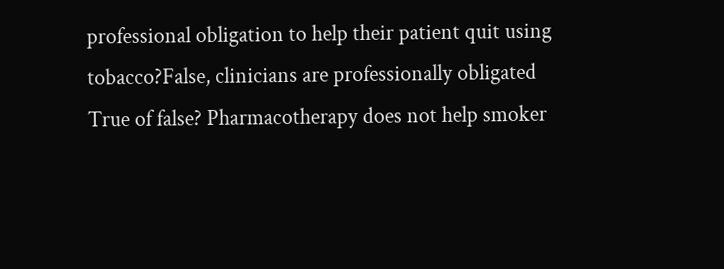professional obligation to help their patient quit using tobacco?False, clinicians are professionally obligated
True of false? Pharmacotherapy does not help smoker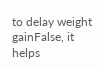to delay weight gainFalse, it helps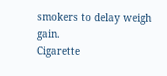smokers to delay weigh gain.
Cigarette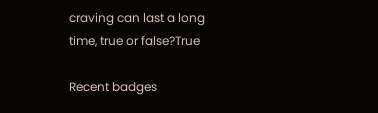craving can last a long time, true or false?True

Recent badges